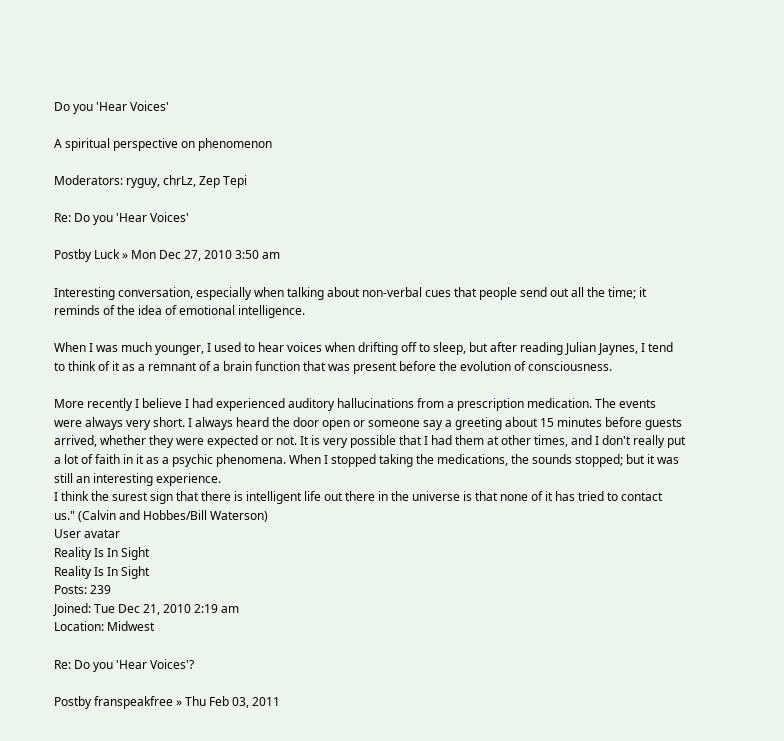Do you 'Hear Voices'

A spiritual perspective on phenomenon

Moderators: ryguy, chrLz, Zep Tepi

Re: Do you 'Hear Voices'

Postby Luck » Mon Dec 27, 2010 3:50 am

Interesting conversation, especially when talking about non-verbal cues that people send out all the time; it reminds of the idea of emotional intelligence.

When I was much younger, I used to hear voices when drifting off to sleep, but after reading Julian Jaynes, I tend to think of it as a remnant of a brain function that was present before the evolution of consciousness.

More recently I believe I had experienced auditory hallucinations from a prescription medication. The events were always very short. I always heard the door open or someone say a greeting about 15 minutes before guests arrived, whether they were expected or not. It is very possible that I had them at other times, and I don't really put a lot of faith in it as a psychic phenomena. When I stopped taking the medications, the sounds stopped; but it was still an interesting experience.
I think the surest sign that there is intelligent life out there in the universe is that none of it has tried to contact us." (Calvin and Hobbes/Bill Waterson)
User avatar
Reality Is In Sight
Reality Is In Sight
Posts: 239
Joined: Tue Dec 21, 2010 2:19 am
Location: Midwest

Re: Do you 'Hear Voices'?

Postby franspeakfree » Thu Feb 03, 2011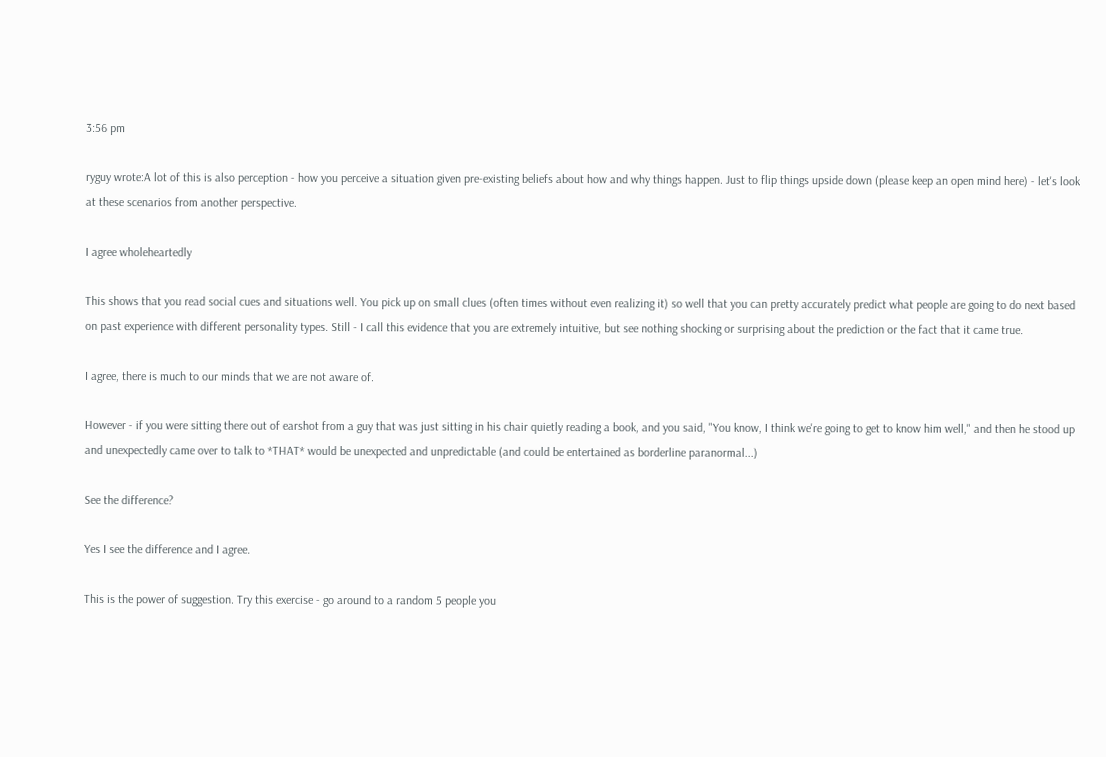3:56 pm

ryguy wrote:A lot of this is also perception - how you perceive a situation given pre-existing beliefs about how and why things happen. Just to flip things upside down (please keep an open mind here) - let's look at these scenarios from another perspective.

I agree wholeheartedly

This shows that you read social cues and situations well. You pick up on small clues (often times without even realizing it) so well that you can pretty accurately predict what people are going to do next based on past experience with different personality types. Still - I call this evidence that you are extremely intuitive, but see nothing shocking or surprising about the prediction or the fact that it came true.

I agree, there is much to our minds that we are not aware of.

However - if you were sitting there out of earshot from a guy that was just sitting in his chair quietly reading a book, and you said, "You know, I think we're going to get to know him well," and then he stood up and unexpectedly came over to talk to *THAT* would be unexpected and unpredictable (and could be entertained as borderline paranormal...)

See the difference?

Yes I see the difference and I agree.

This is the power of suggestion. Try this exercise - go around to a random 5 people you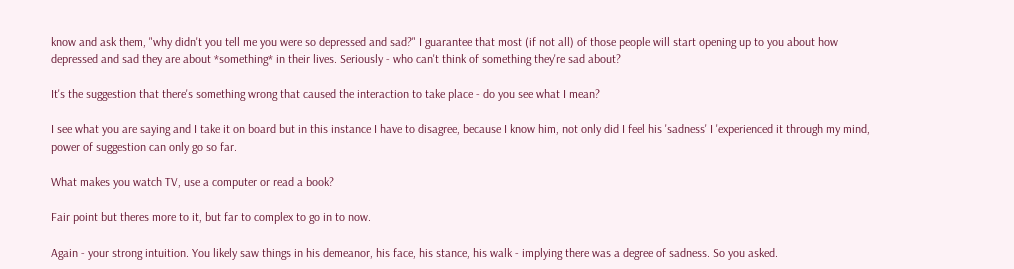know and ask them, "why didn't you tell me you were so depressed and sad?" I guarantee that most (if not all) of those people will start opening up to you about how depressed and sad they are about *something* in their lives. Seriously - who can't think of something they're sad about?

It's the suggestion that there's something wrong that caused the interaction to take place - do you see what I mean?

I see what you are saying and I take it on board but in this instance I have to disagree, because I know him, not only did I feel his 'sadness' I 'experienced it through my mind, power of suggestion can only go so far.

What makes you watch TV, use a computer or read a book?

Fair point but theres more to it, but far to complex to go in to now.

Again - your strong intuition. You likely saw things in his demeanor, his face, his stance, his walk - implying there was a degree of sadness. So you asked.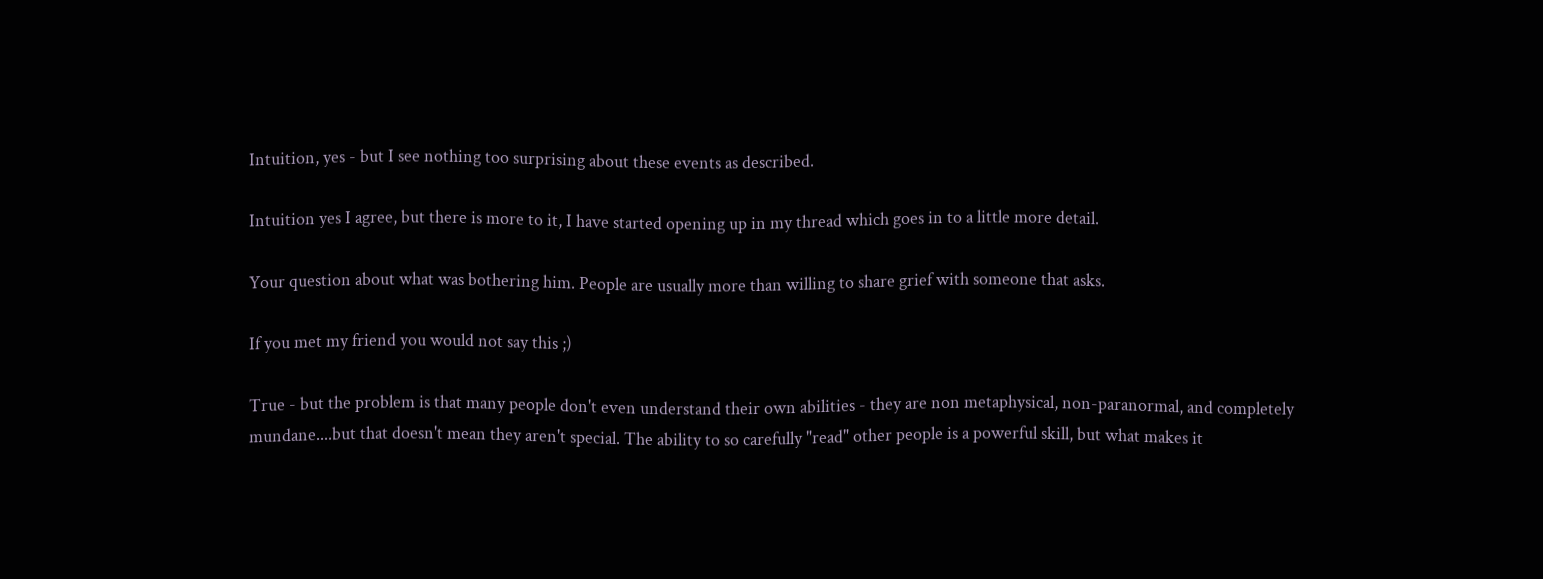Intuition, yes - but I see nothing too surprising about these events as described.

Intuition yes I agree, but there is more to it, I have started opening up in my thread which goes in to a little more detail.

Your question about what was bothering him. People are usually more than willing to share grief with someone that asks.

If you met my friend you would not say this ;)

True - but the problem is that many people don't even understand their own abilities - they are non metaphysical, non-paranormal, and completely mundane....but that doesn't mean they aren't special. The ability to so carefully "read" other people is a powerful skill, but what makes it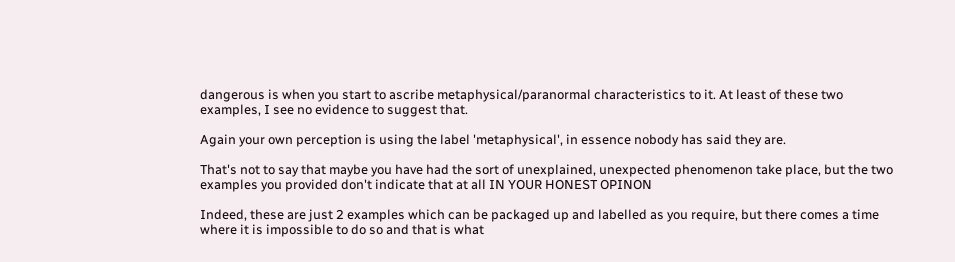dangerous is when you start to ascribe metaphysical/paranormal characteristics to it. At least of these two examples, I see no evidence to suggest that.

Again your own perception is using the label 'metaphysical', in essence nobody has said they are.

That's not to say that maybe you have had the sort of unexplained, unexpected phenomenon take place, but the two examples you provided don't indicate that at all IN YOUR HONEST OPINON

Indeed, these are just 2 examples which can be packaged up and labelled as you require, but there comes a time where it is impossible to do so and that is what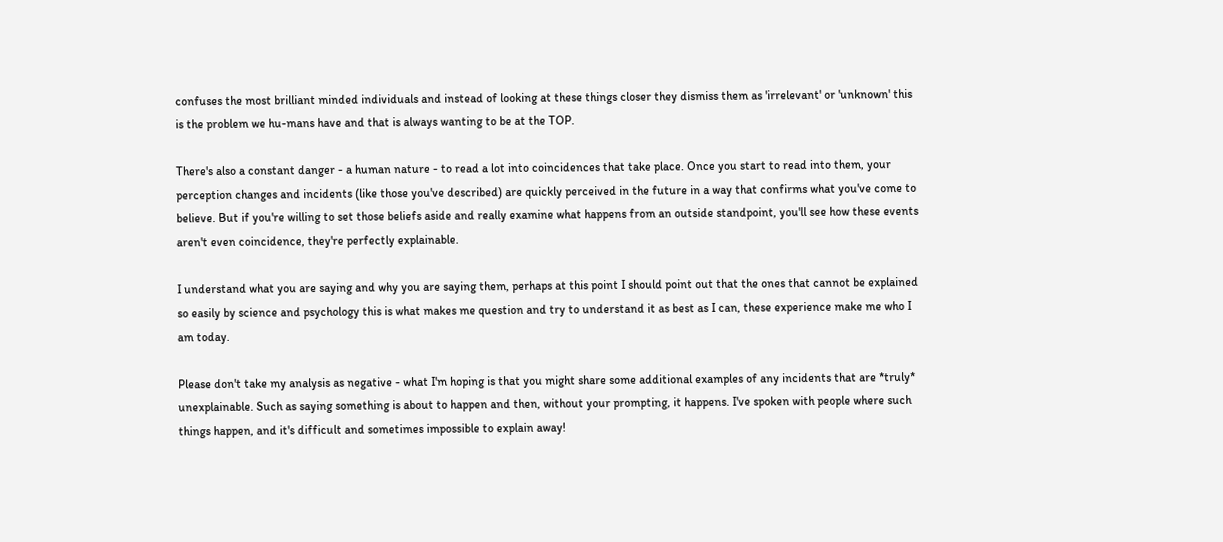confuses the most brilliant minded individuals and instead of looking at these things closer they dismiss them as 'irrelevant' or 'unknown' this is the problem we hu-mans have and that is always wanting to be at the TOP.

There's also a constant danger - a human nature - to read a lot into coincidences that take place. Once you start to read into them, your perception changes and incidents (like those you've described) are quickly perceived in the future in a way that confirms what you've come to believe. But if you're willing to set those beliefs aside and really examine what happens from an outside standpoint, you'll see how these events aren't even coincidence, they're perfectly explainable.

I understand what you are saying and why you are saying them, perhaps at this point I should point out that the ones that cannot be explained so easily by science and psychology this is what makes me question and try to understand it as best as I can, these experience make me who I am today.

Please don't take my analysis as negative - what I'm hoping is that you might share some additional examples of any incidents that are *truly* unexplainable. Such as saying something is about to happen and then, without your prompting, it happens. I've spoken with people where such things happen, and it's difficult and sometimes impossible to explain away!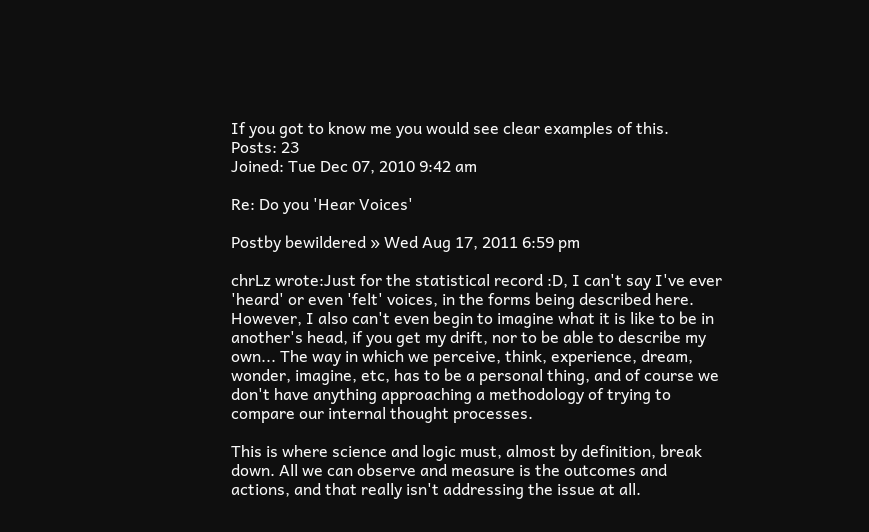If you got to know me you would see clear examples of this.
Posts: 23
Joined: Tue Dec 07, 2010 9:42 am

Re: Do you 'Hear Voices'

Postby bewildered » Wed Aug 17, 2011 6:59 pm

chrLz wrote:Just for the statistical record :D, I can't say I've ever 'heard' or even 'felt' voices, in the forms being described here. However, I also can't even begin to imagine what it is like to be in another's head, if you get my drift, nor to be able to describe my own... The way in which we perceive, think, experience, dream, wonder, imagine, etc, has to be a personal thing, and of course we don't have anything approaching a methodology of trying to compare our internal thought processes.

This is where science and logic must, almost by definition, break down. All we can observe and measure is the outcomes and actions, and that really isn't addressing the issue at all.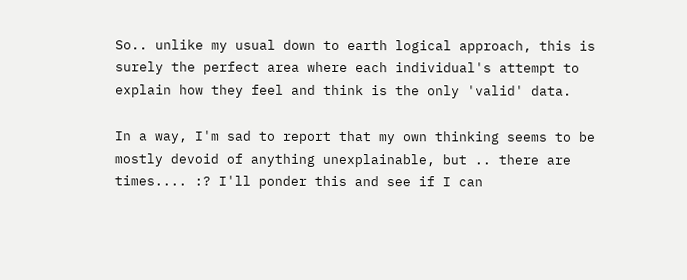So.. unlike my usual down to earth logical approach, this is surely the perfect area where each individual's attempt to explain how they feel and think is the only 'valid' data.

In a way, I'm sad to report that my own thinking seems to be mostly devoid of anything unexplainable, but .. there are times.... :? I'll ponder this and see if I can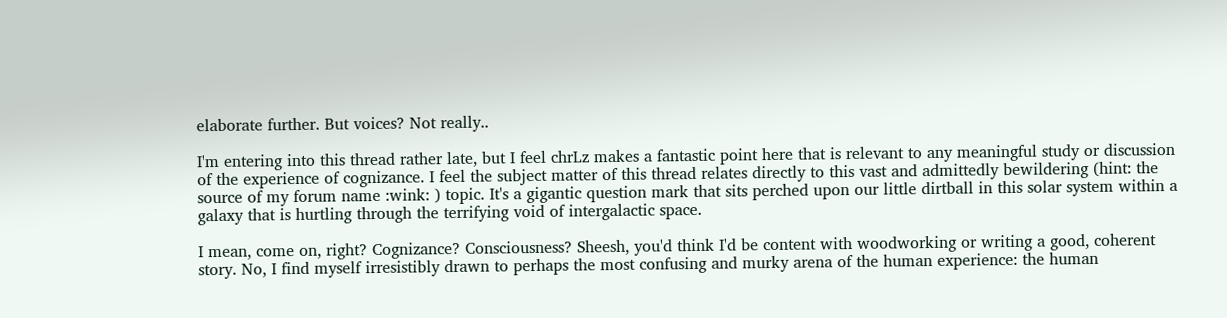elaborate further. But voices? Not really..

I'm entering into this thread rather late, but I feel chrLz makes a fantastic point here that is relevant to any meaningful study or discussion of the experience of cognizance. I feel the subject matter of this thread relates directly to this vast and admittedly bewildering (hint: the source of my forum name :wink: ) topic. It's a gigantic question mark that sits perched upon our little dirtball in this solar system within a galaxy that is hurtling through the terrifying void of intergalactic space.

I mean, come on, right? Cognizance? Consciousness? Sheesh, you'd think I'd be content with woodworking or writing a good, coherent story. No, I find myself irresistibly drawn to perhaps the most confusing and murky arena of the human experience: the human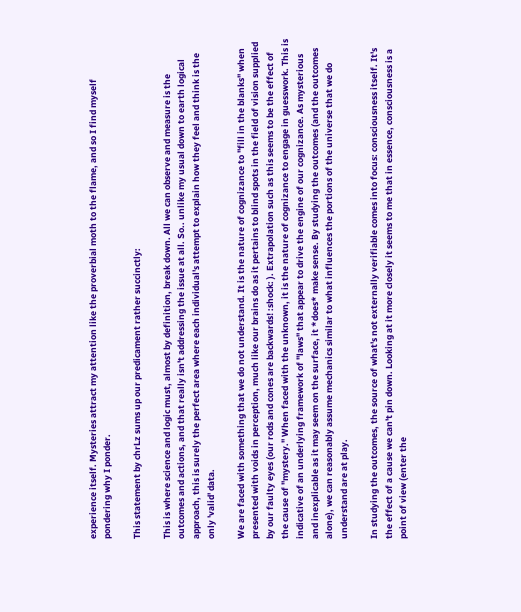experience itself. Mysteries attract my attention like the proverbial moth to the flame, and so I find myself pondering why I ponder.

This statement by chrLz sums up our predicament rather succinctly:

This is where science and logic must, almost by definition, break down. All we can observe and measure is the outcomes and actions, and that really isn't addressing the issue at all. So.. unlike my usual down to earth logical approach, this is surely the perfect area where each individual's attempt to explain how they feel and think is the only 'valid' data.

We are faced with something that we do not understand. It is the nature of cognizance to "fill in the blanks" when presented with voids in perception, much like our brains do as it pertains to blind spots in the field of vision supplied by our faulty eyes (our rods and cones are backwards! :shock: ). Extrapolation such as this seems to be the effect of the cause of "mystery." When faced with the unknown, it is the nature of cognizance to engage in guesswork. This is indicative of an underlying framework of "laws" that appear to drive the engine of our cognizance. As mysterious and inexplicable as it may seem on the surface, it *does* make sense. By studying the outcomes (and the outcomes alone), we can reasonably assume mechanics similar to what influences the portions of the universe that we do understand are at play.

In studying the outcomes, the source of what's not externally verifiable comes into focus: consciousness itself. It's the effect of a cause we can't pin down. Looking at it more closely it seems to me that in essence, consciousness is a point of view (enter the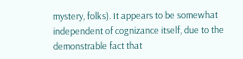mystery, folks). It appears to be somewhat independent of cognizance itself, due to the demonstrable fact that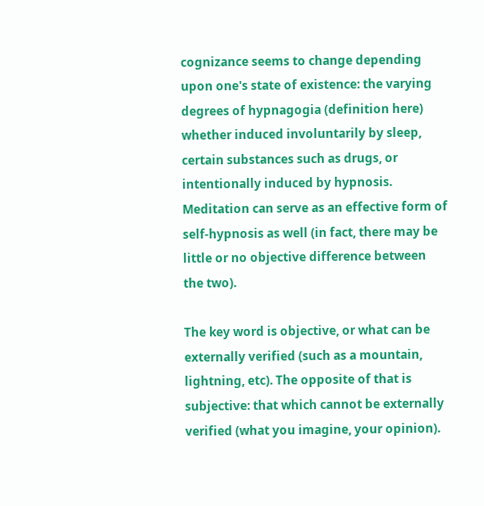cognizance seems to change depending upon one's state of existence: the varying degrees of hypnagogia (definition here) whether induced involuntarily by sleep, certain substances such as drugs, or intentionally induced by hypnosis. Meditation can serve as an effective form of self-hypnosis as well (in fact, there may be little or no objective difference between the two).

The key word is objective, or what can be externally verified (such as a mountain, lightning, etc). The opposite of that is subjective: that which cannot be externally verified (what you imagine, your opinion).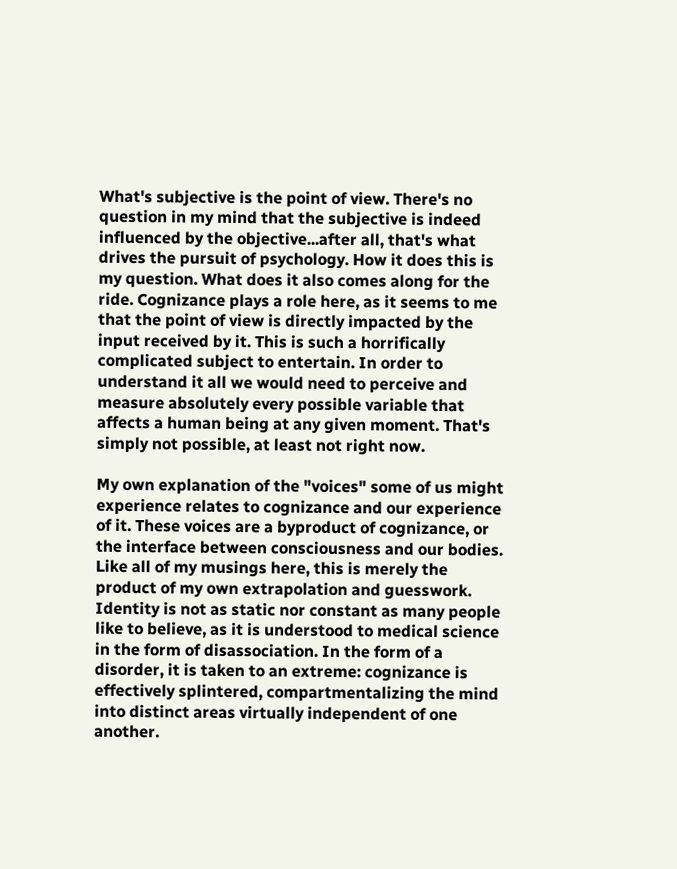What's subjective is the point of view. There's no question in my mind that the subjective is indeed influenced by the objective...after all, that's what drives the pursuit of psychology. How it does this is my question. What does it also comes along for the ride. Cognizance plays a role here, as it seems to me that the point of view is directly impacted by the input received by it. This is such a horrifically complicated subject to entertain. In order to understand it all we would need to perceive and measure absolutely every possible variable that affects a human being at any given moment. That's simply not possible, at least not right now.

My own explanation of the "voices" some of us might experience relates to cognizance and our experience of it. These voices are a byproduct of cognizance, or the interface between consciousness and our bodies. Like all of my musings here, this is merely the product of my own extrapolation and guesswork. Identity is not as static nor constant as many people like to believe, as it is understood to medical science in the form of disassociation. In the form of a disorder, it is taken to an extreme: cognizance is effectively splintered, compartmentalizing the mind into distinct areas virtually independent of one another.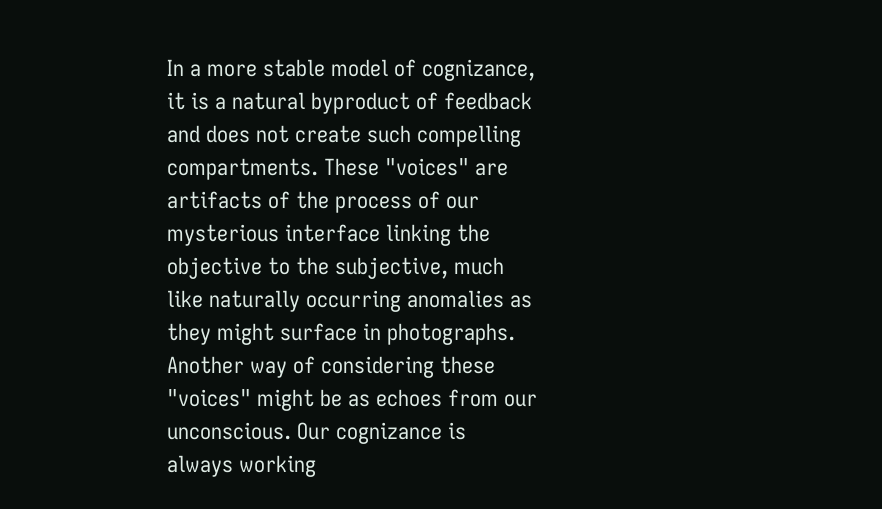In a more stable model of cognizance, it is a natural byproduct of feedback and does not create such compelling compartments. These "voices" are artifacts of the process of our mysterious interface linking the objective to the subjective, much like naturally occurring anomalies as they might surface in photographs. Another way of considering these "voices" might be as echoes from our unconscious. Our cognizance is always working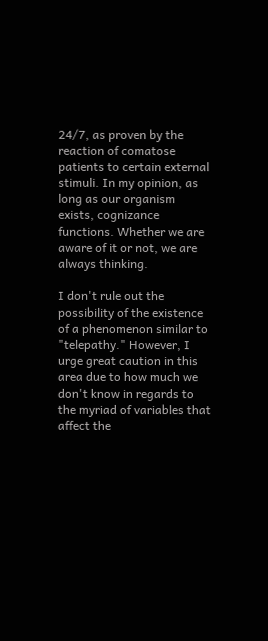24/7, as proven by the reaction of comatose patients to certain external stimuli. In my opinion, as long as our organism exists, cognizance functions. Whether we are aware of it or not, we are always thinking.

I don't rule out the possibility of the existence of a phenomenon similar to "telepathy." However, I urge great caution in this area due to how much we don't know in regards to the myriad of variables that affect the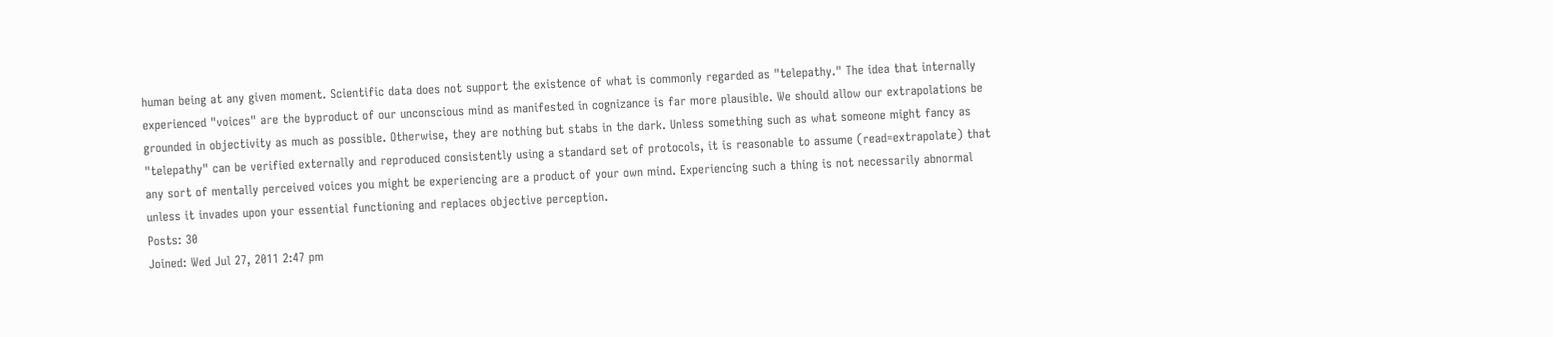human being at any given moment. Scientific data does not support the existence of what is commonly regarded as "telepathy." The idea that internally experienced "voices" are the byproduct of our unconscious mind as manifested in cognizance is far more plausible. We should allow our extrapolations be grounded in objectivity as much as possible. Otherwise, they are nothing but stabs in the dark. Unless something such as what someone might fancy as "telepathy" can be verified externally and reproduced consistently using a standard set of protocols, it is reasonable to assume (read=extrapolate) that any sort of mentally perceived voices you might be experiencing are a product of your own mind. Experiencing such a thing is not necessarily abnormal unless it invades upon your essential functioning and replaces objective perception.
Posts: 30
Joined: Wed Jul 27, 2011 2:47 pm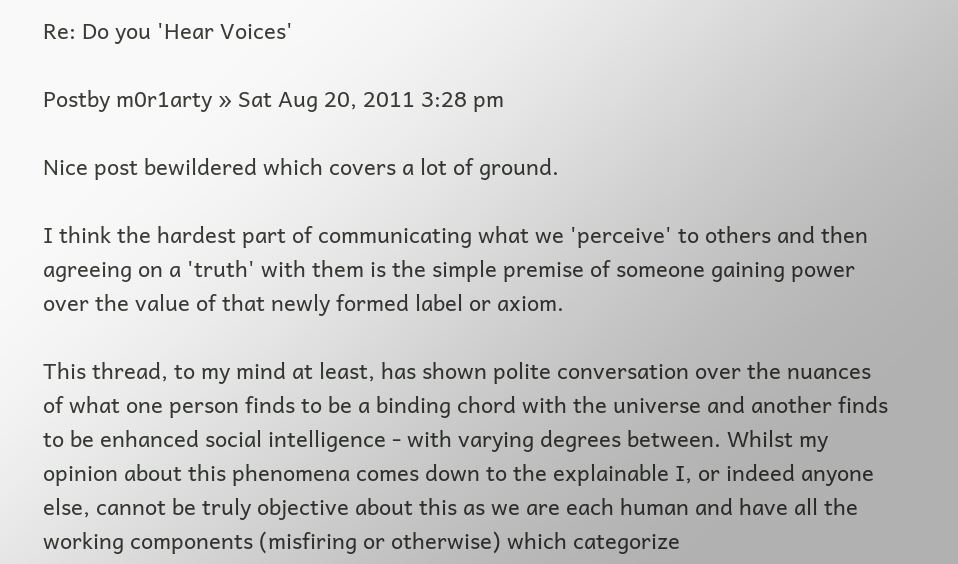Re: Do you 'Hear Voices'

Postby m0r1arty » Sat Aug 20, 2011 3:28 pm

Nice post bewildered which covers a lot of ground.

I think the hardest part of communicating what we 'perceive' to others and then agreeing on a 'truth' with them is the simple premise of someone gaining power over the value of that newly formed label or axiom.

This thread, to my mind at least, has shown polite conversation over the nuances of what one person finds to be a binding chord with the universe and another finds to be enhanced social intelligence - with varying degrees between. Whilst my opinion about this phenomena comes down to the explainable I, or indeed anyone else, cannot be truly objective about this as we are each human and have all the working components (misfiring or otherwise) which categorize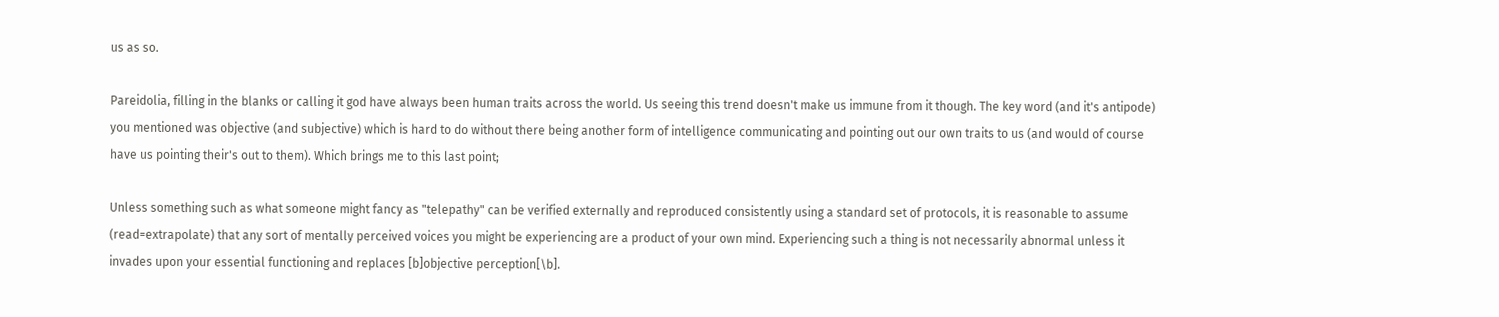us as so.

Pareidolia, filling in the blanks or calling it god have always been human traits across the world. Us seeing this trend doesn't make us immune from it though. The key word (and it's antipode) you mentioned was objective (and subjective) which is hard to do without there being another form of intelligence communicating and pointing out our own traits to us (and would of course have us pointing their's out to them). Which brings me to this last point;

Unless something such as what someone might fancy as "telepathy" can be verified externally and reproduced consistently using a standard set of protocols, it is reasonable to assume (read=extrapolate) that any sort of mentally perceived voices you might be experiencing are a product of your own mind. Experiencing such a thing is not necessarily abnormal unless it invades upon your essential functioning and replaces [b]objective perception[\b].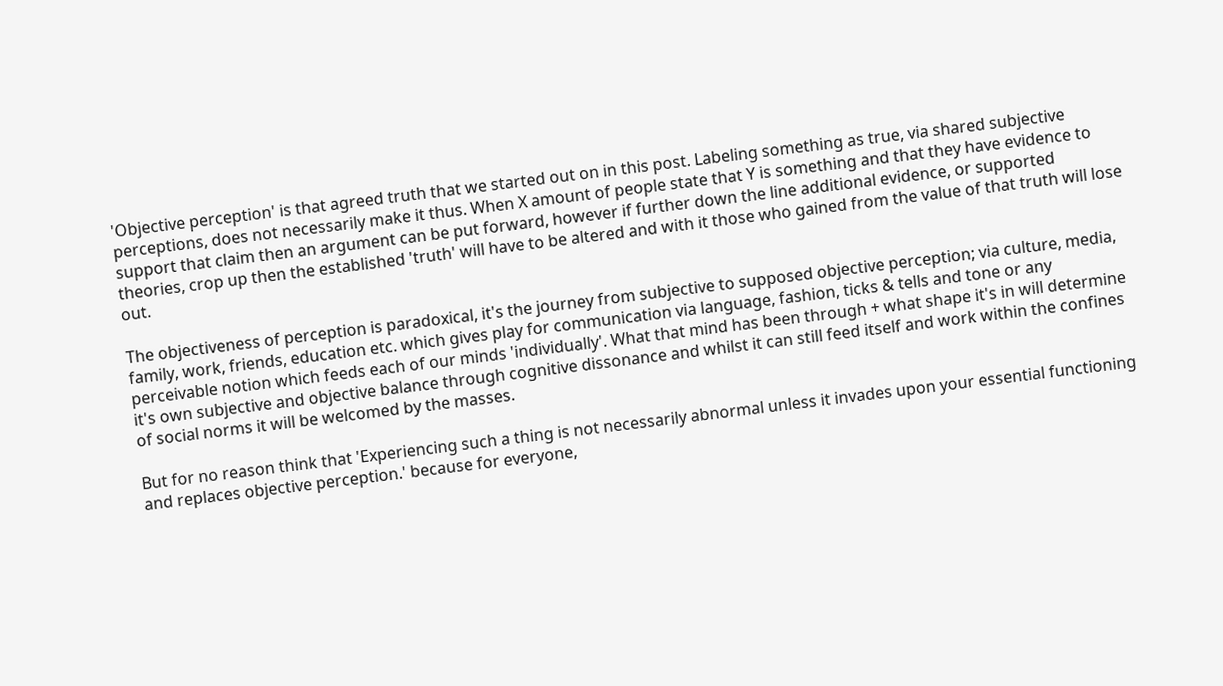'Objective perception' is that agreed truth that we started out on in this post. Labeling something as true, via shared subjective perceptions, does not necessarily make it thus. When X amount of people state that Y is something and that they have evidence to support that claim then an argument can be put forward, however if further down the line additional evidence, or supported theories, crop up then the established 'truth' will have to be altered and with it those who gained from the value of that truth will lose out.

The objectiveness of perception is paradoxical, it's the journey from subjective to supposed objective perception; via culture, media, family, work, friends, education etc. which gives play for communication via language, fashion, ticks & tells and tone or any perceivable notion which feeds each of our minds 'individually'. What that mind has been through + what shape it's in will determine it's own subjective and objective balance through cognitive dissonance and whilst it can still feed itself and work within the confines of social norms it will be welcomed by the masses.

But for no reason think that 'Experiencing such a thing is not necessarily abnormal unless it invades upon your essential functioning and replaces objective perception.' because for everyone,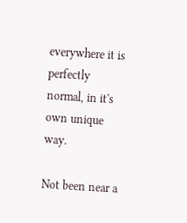everywhere it is perfectly normal, in it's own unique way.

Not been near a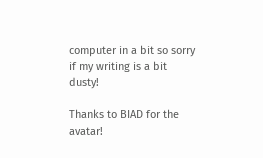computer in a bit so sorry if my writing is a bit dusty!

Thanks to BIAD for the avatar!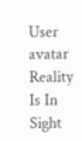User avatar
Reality Is In Sight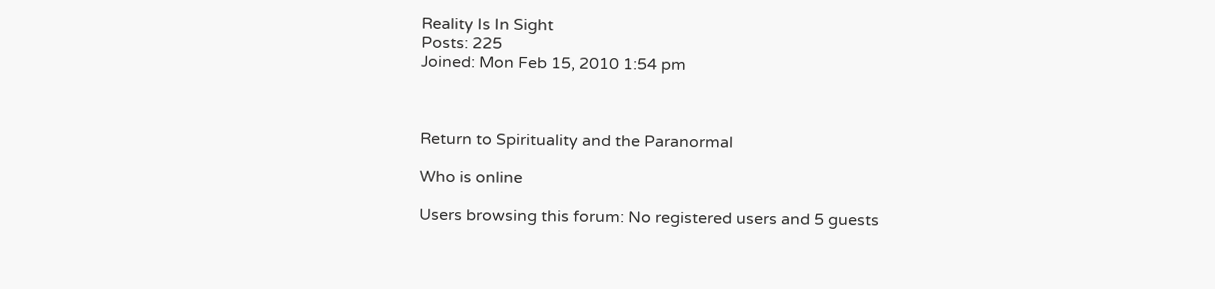Reality Is In Sight
Posts: 225
Joined: Mon Feb 15, 2010 1:54 pm



Return to Spirituality and the Paranormal

Who is online

Users browsing this forum: No registered users and 5 guests